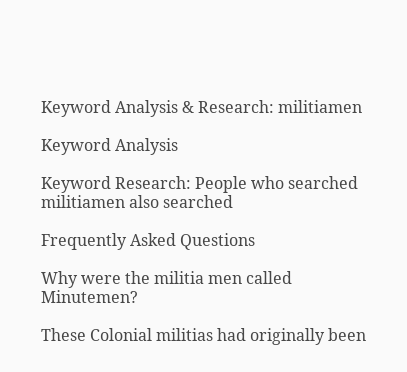Keyword Analysis & Research: militiamen

Keyword Analysis

Keyword Research: People who searched militiamen also searched

Frequently Asked Questions

Why were the militia men called Minutemen?

These Colonial militias had originally been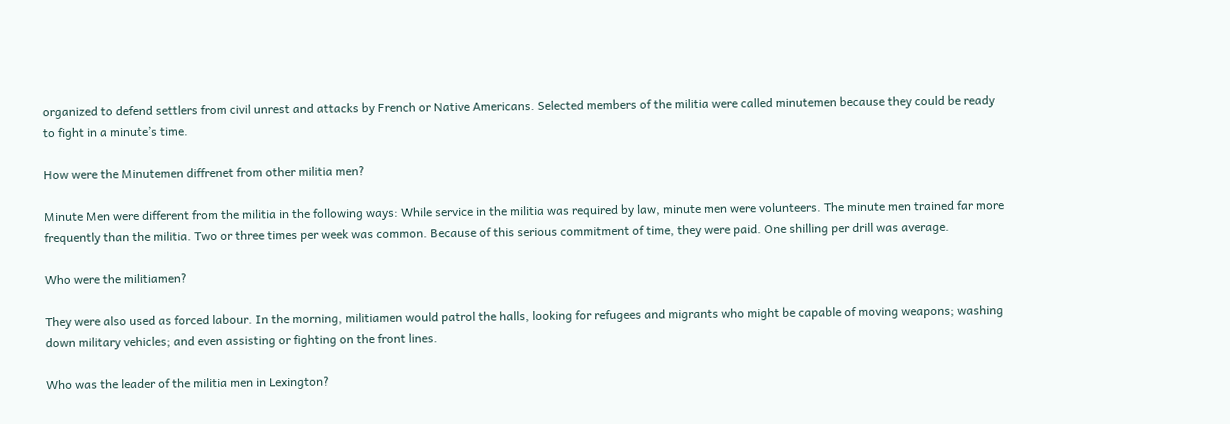organized to defend settlers from civil unrest and attacks by French or Native Americans. Selected members of the militia were called minutemen because they could be ready to fight in a minute’s time.

How were the Minutemen diffrenet from other militia men?

Minute Men were different from the militia in the following ways: While service in the militia was required by law, minute men were volunteers. The minute men trained far more frequently than the militia. Two or three times per week was common. Because of this serious commitment of time, they were paid. One shilling per drill was average.

Who were the militiamen?

They were also used as forced labour. In the morning, militiamen would patrol the halls, looking for refugees and migrants who might be capable of moving weapons; washing down military vehicles; and even assisting or fighting on the front lines.

Who was the leader of the militia men in Lexington?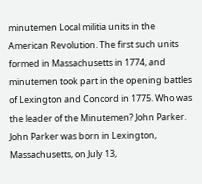minutemen Local militia units in the American Revolution. The first such units formed in Massachusetts in 1774, and minutemen took part in the opening battles of Lexington and Concord in 1775. Who was the leader of the Minutemen? John Parker. John Parker was born in Lexington, Massachusetts, on July 13,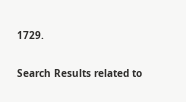1729.

Search Results related to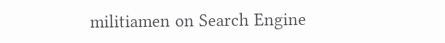militiamen on Search Engine